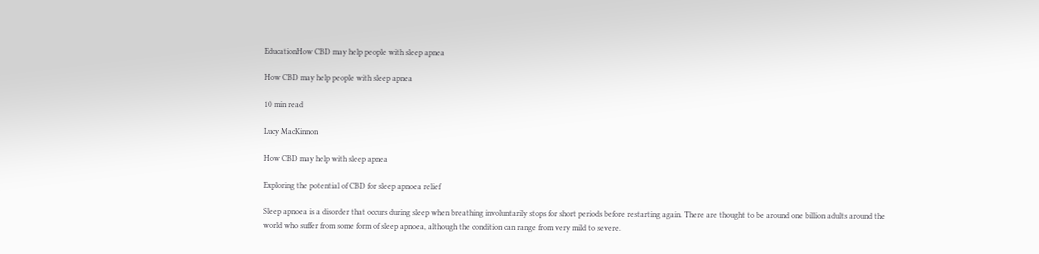EducationHow CBD may help people with sleep apnea

How CBD may help people with sleep apnea

10 min read

Lucy MacKinnon

How CBD may help with sleep apnea

Exploring the potential of CBD for sleep apnoea relief

Sleep apnoea is a disorder that occurs during sleep when breathing involuntarily stops for short periods before restarting again. There are thought to be around one billion adults around the world who suffer from some form of sleep apnoea, although the condition can range from very mild to severe.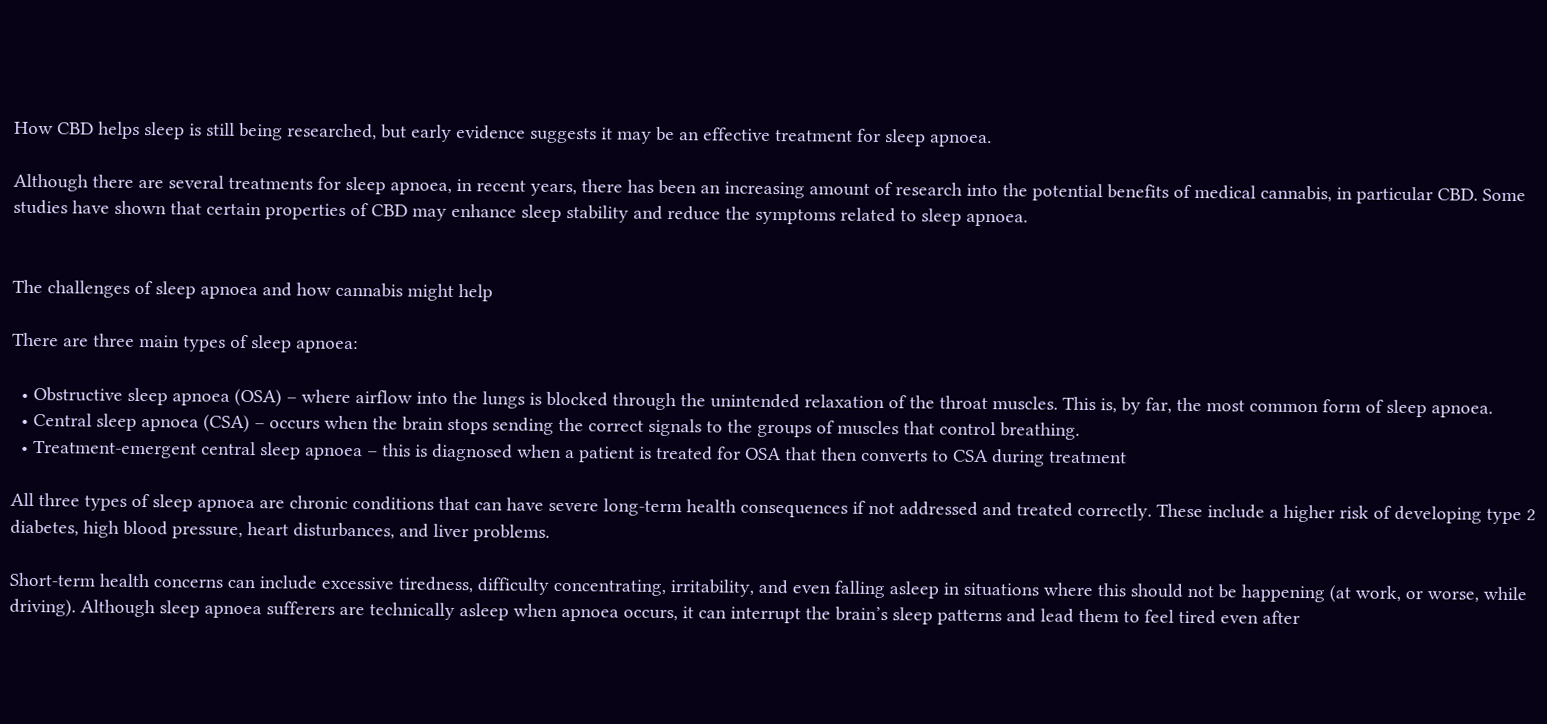How CBD helps sleep is still being researched, but early evidence suggests it may be an effective treatment for sleep apnoea.

Although there are several treatments for sleep apnoea, in recent years, there has been an increasing amount of research into the potential benefits of medical cannabis, in particular CBD. Some studies have shown that certain properties of CBD may enhance sleep stability and reduce the symptoms related to sleep apnoea.


The challenges of sleep apnoea and how cannabis might help

There are three main types of sleep apnoea:

  • Obstructive sleep apnoea (OSA) – where airflow into the lungs is blocked through the unintended relaxation of the throat muscles. This is, by far, the most common form of sleep apnoea.
  • Central sleep apnoea (CSA) – occurs when the brain stops sending the correct signals to the groups of muscles that control breathing.
  • Treatment-emergent central sleep apnoea – this is diagnosed when a patient is treated for OSA that then converts to CSA during treatment

All three types of sleep apnoea are chronic conditions that can have severe long-term health consequences if not addressed and treated correctly. These include a higher risk of developing type 2 diabetes, high blood pressure, heart disturbances, and liver problems.

Short-term health concerns can include excessive tiredness, difficulty concentrating, irritability, and even falling asleep in situations where this should not be happening (at work, or worse, while driving). Although sleep apnoea sufferers are technically asleep when apnoea occurs, it can interrupt the brain’s sleep patterns and lead them to feel tired even after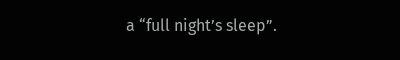a “full night’s sleep”.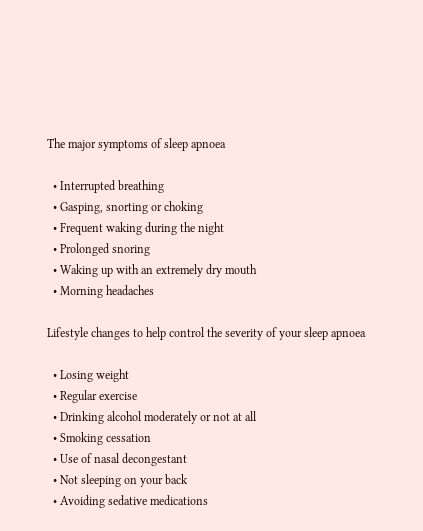The major symptoms of sleep apnoea

  • Interrupted breathing
  • Gasping, snorting or choking
  • Frequent waking during the night
  • Prolonged snoring
  • Waking up with an extremely dry mouth
  • Morning headaches

Lifestyle changes to help control the severity of your sleep apnoea

  • Losing weight
  • Regular exercise
  • Drinking alcohol moderately or not at all
  • Smoking cessation
  • Use of nasal decongestant
  • Not sleeping on your back
  • Avoiding sedative medications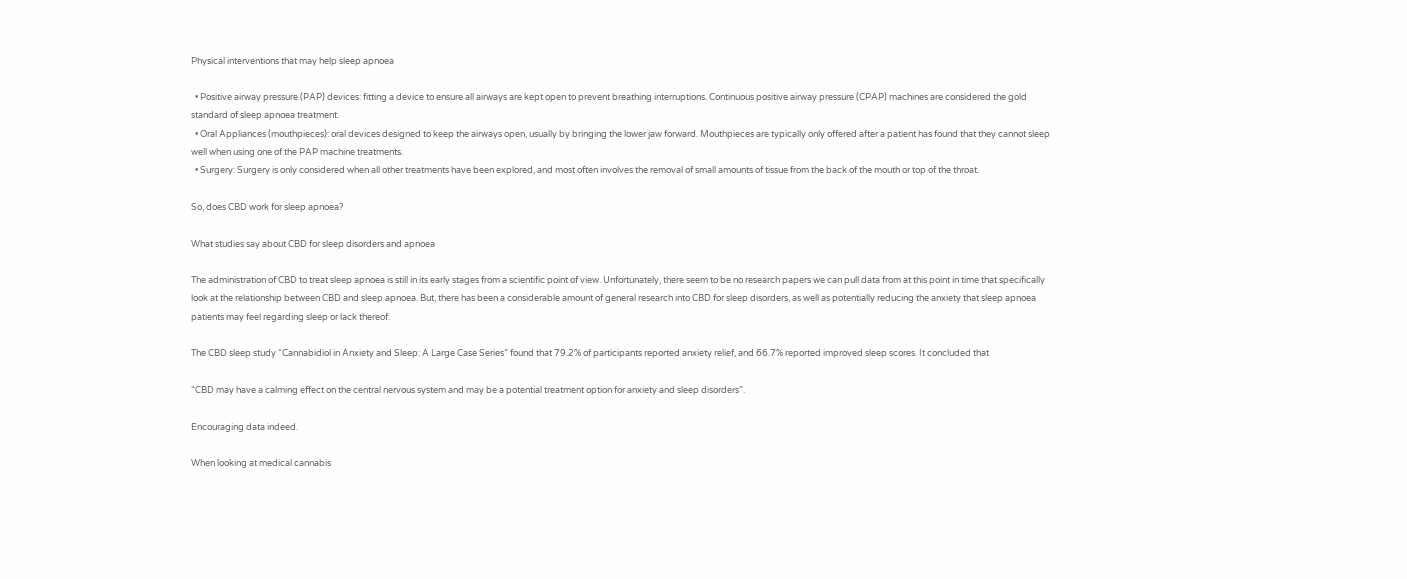Physical interventions that may help sleep apnoea

  • Positive airway pressure (PAP) devices: fitting a device to ensure all airways are kept open to prevent breathing interruptions. Continuous positive airway pressure (CPAP) machines are considered the gold standard of sleep apnoea treatment.
  • Oral Appliances (mouthpieces): oral devices designed to keep the airways open, usually by bringing the lower jaw forward. Mouthpieces are typically only offered after a patient has found that they cannot sleep well when using one of the PAP machine treatments.
  • Surgery: Surgery is only considered when all other treatments have been explored, and most often involves the removal of small amounts of tissue from the back of the mouth or top of the throat.

So, does CBD work for sleep apnoea?

What studies say about CBD for sleep disorders and apnoea

The administration of CBD to treat sleep apnoea is still in its early stages from a scientific point of view. Unfortunately, there seem to be no research papers we can pull data from at this point in time that specifically look at the relationship between CBD and sleep apnoea. But, there has been a considerable amount of general research into CBD for sleep disorders, as well as potentially reducing the anxiety that sleep apnoea patients may feel regarding sleep or lack thereof.

The CBD sleep study “Cannabidiol in Anxiety and Sleep: A Large Case Series” found that 79.2% of participants reported anxiety relief, and 66.7% reported improved sleep scores. It concluded that

“CBD may have a calming effect on the central nervous system and may be a potential treatment option for anxiety and sleep disorders”.

Encouraging data indeed.

When looking at medical cannabis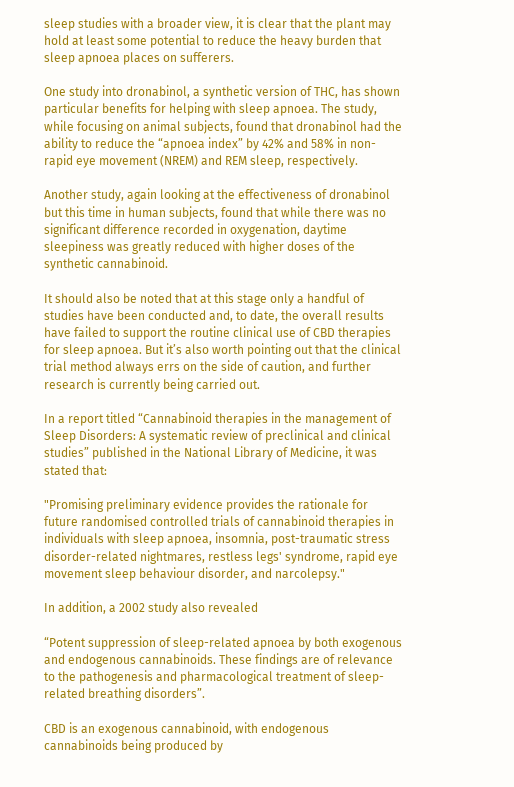sleep studies with a broader view, it is clear that the plant may hold at least some potential to reduce the heavy burden that sleep apnoea places on sufferers.

One study into dronabinol, a synthetic version of THC, has shown particular benefits for helping with sleep apnoea. The study, while focusing on animal subjects, found that dronabinol had the ability to reduce the “apnoea index” by 42% and 58% in non-rapid eye movement (NREM) and REM sleep, respectively.

Another study, again looking at the effectiveness of dronabinol but this time in human subjects, found that while there was no significant difference recorded in oxygenation, daytime sleepiness was greatly reduced with higher doses of the synthetic cannabinoid.

It should also be noted that at this stage only a handful of studies have been conducted and, to date, the overall results have failed to support the routine clinical use of CBD therapies for sleep apnoea. But it’s also worth pointing out that the clinical trial method always errs on the side of caution, and further research is currently being carried out.

In a report titled “Cannabinoid therapies in the management of Sleep Disorders: A systematic review of preclinical and clinical studies” published in the National Library of Medicine, it was stated that:

"Promising preliminary evidence provides the rationale for future randomised controlled trials of cannabinoid therapies in individuals with sleep apnoea, insomnia, post-traumatic stress disorder-related nightmares, restless legs' syndrome, rapid eye movement sleep behaviour disorder, and narcolepsy."

In addition, a 2002 study also revealed

“Potent suppression of sleep-related apnoea by both exogenous and endogenous cannabinoids. These findings are of relevance to the pathogenesis and pharmacological treatment of sleep-related breathing disorders”.

CBD is an exogenous cannabinoid, with endogenous cannabinoids being produced by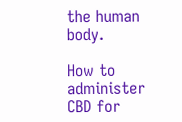the human body.

How to administer CBD for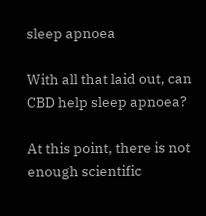sleep apnoea

With all that laid out, can CBD help sleep apnoea?

At this point, there is not enough scientific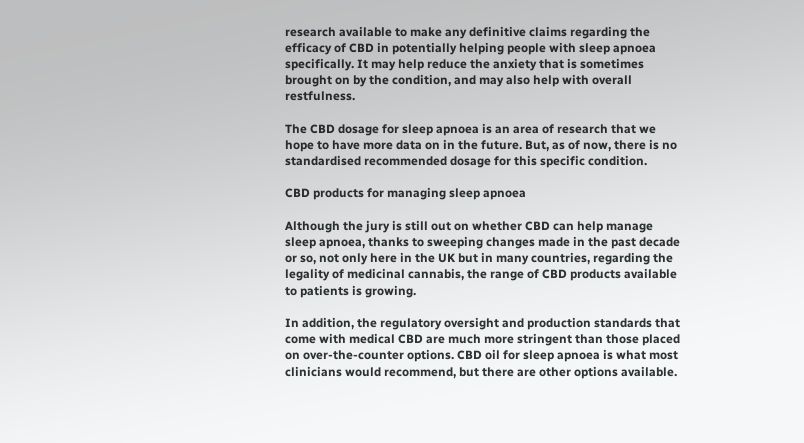research available to make any definitive claims regarding the efficacy of CBD in potentially helping people with sleep apnoea specifically. It may help reduce the anxiety that is sometimes brought on by the condition, and may also help with overall restfulness.

The CBD dosage for sleep apnoea is an area of research that we hope to have more data on in the future. But, as of now, there is no standardised recommended dosage for this specific condition.

CBD products for managing sleep apnoea

Although the jury is still out on whether CBD can help manage sleep apnoea, thanks to sweeping changes made in the past decade or so, not only here in the UK but in many countries, regarding the legality of medicinal cannabis, the range of CBD products available to patients is growing.

In addition, the regulatory oversight and production standards that come with medical CBD are much more stringent than those placed on over-the-counter options. CBD oil for sleep apnoea is what most clinicians would recommend, but there are other options available.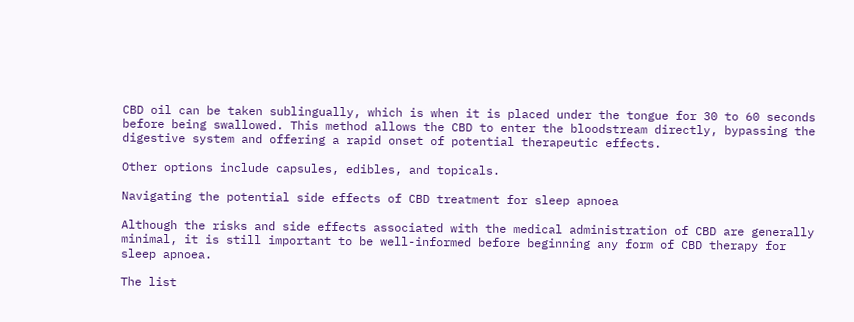CBD oil can be taken sublingually, which is when it is placed under the tongue for 30 to 60 seconds before being swallowed. This method allows the CBD to enter the bloodstream directly, bypassing the digestive system and offering a rapid onset of potential therapeutic effects.

Other options include capsules, edibles, and topicals.

Navigating the potential side effects of CBD treatment for sleep apnoea

Although the risks and side effects associated with the medical administration of CBD are generally minimal, it is still important to be well-informed before beginning any form of CBD therapy for sleep apnoea.

The list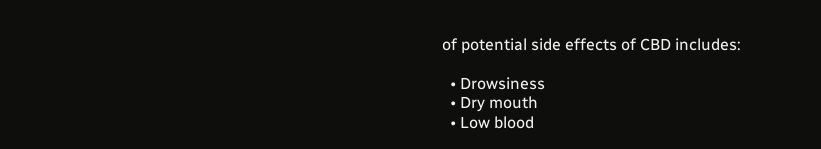of potential side effects of CBD includes:

  • Drowsiness
  • Dry mouth
  • Low blood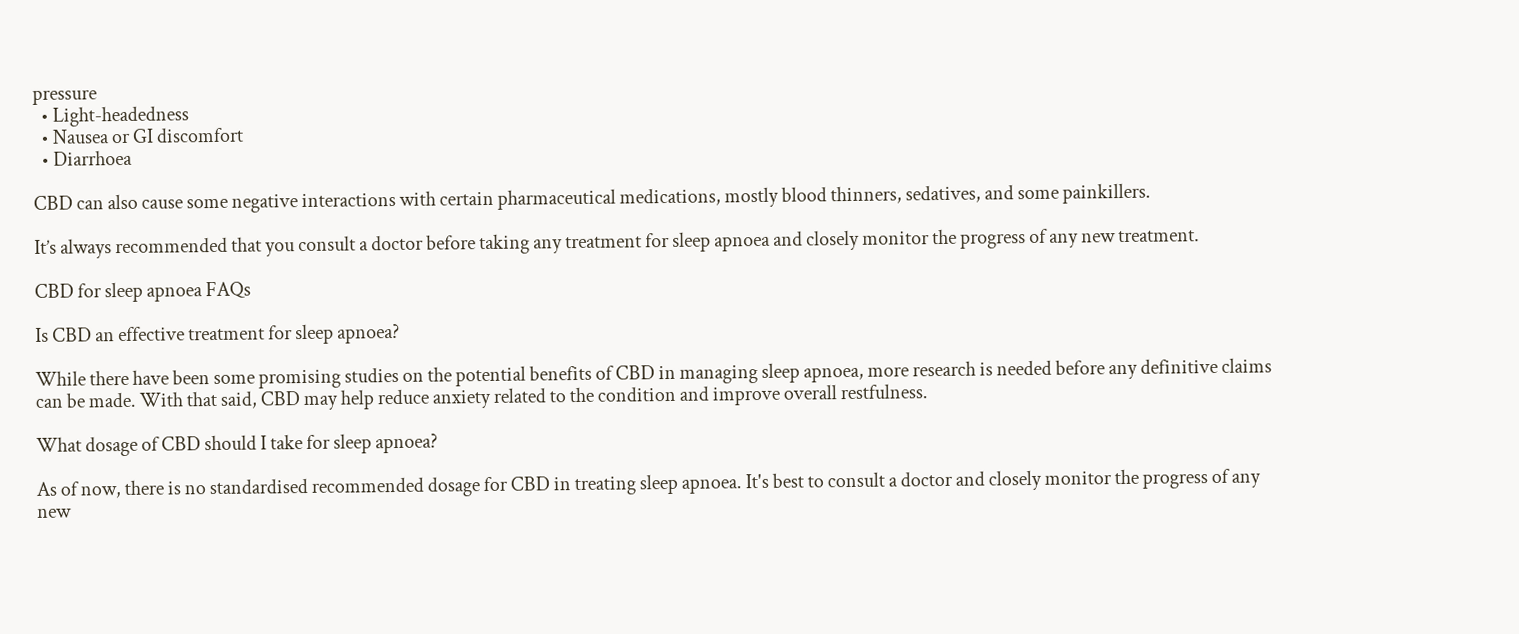pressure
  • Light-headedness
  • Nausea or GI discomfort
  • Diarrhoea

CBD can also cause some negative interactions with certain pharmaceutical medications, mostly blood thinners, sedatives, and some painkillers.

It’s always recommended that you consult a doctor before taking any treatment for sleep apnoea and closely monitor the progress of any new treatment.

CBD for sleep apnoea FAQs

Is CBD an effective treatment for sleep apnoea?

While there have been some promising studies on the potential benefits of CBD in managing sleep apnoea, more research is needed before any definitive claims can be made. With that said, CBD may help reduce anxiety related to the condition and improve overall restfulness.

What dosage of CBD should I take for sleep apnoea?

As of now, there is no standardised recommended dosage for CBD in treating sleep apnoea. It's best to consult a doctor and closely monitor the progress of any new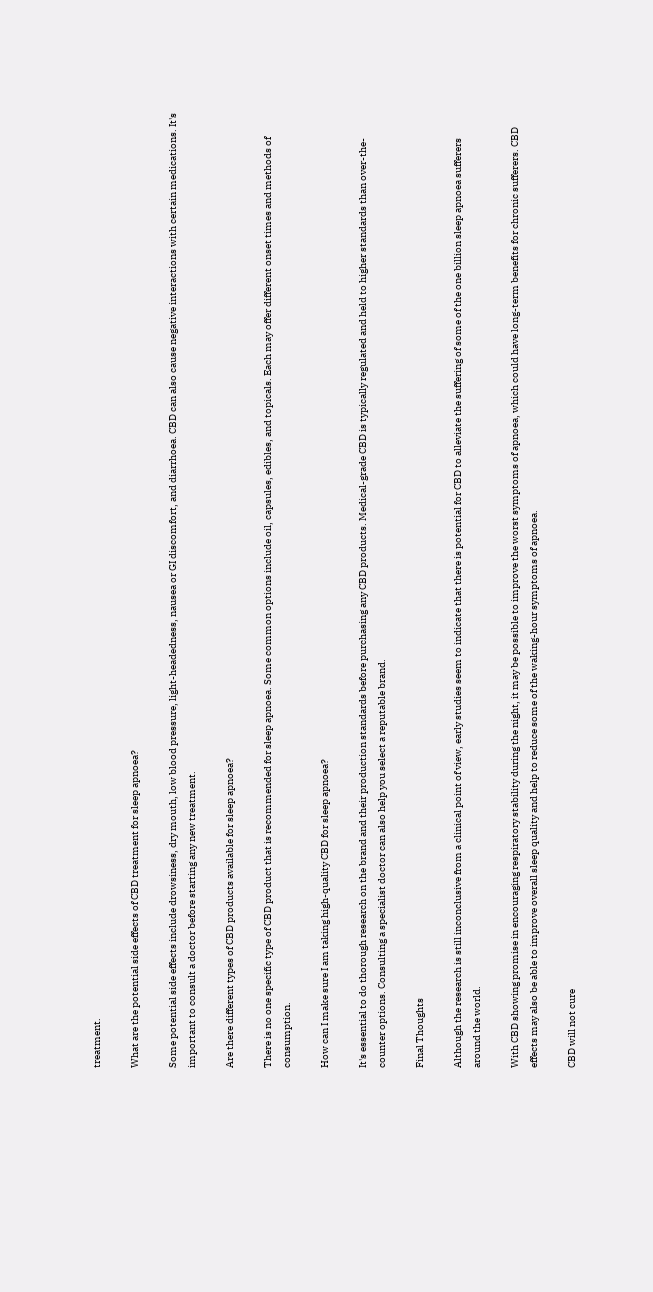treatment.

What are the potential side effects of CBD treatment for sleep apnoea?

Some potential side effects include drowsiness, dry mouth, low blood pressure, light-headedness, nausea or GI discomfort, and diarrhoea. CBD can also cause negative interactions with certain medications. It's important to consult a doctor before starting any new treatment.

Are there different types of CBD products available for sleep apnoea?

There is no one specific type of CBD product that is recommended for sleep apnoea. Some common options include oil, capsules, edibles, and topicals. Each may offer different onset times and methods of consumption.

How can I make sure I am taking high-quality CBD for sleep apnoea?

It's essential to do thorough research on the brand and their production standards before purchasing any CBD products. Medical-grade CBD is typically regulated and held to higher standards than over-the-counter options. Consulting a specialist doctor can also help you select a reputable brand.

Final Thoughts

Although the research is still inconclusive from a clinical point of view, early studies seem to indicate that there is potential for CBD to alleviate the suffering of some of the one billion sleep apnoea sufferers around the world.

With CBD showing promise in encouraging respiratory stability during the night, it may be possible to improve the worst symptoms of apnoea, which could have long-term benefits for chronic sufferers. CBD effects may also be able to improve overall sleep quality and help to reduce some of the waking-hour symptoms of apnoea.

CBD will not cure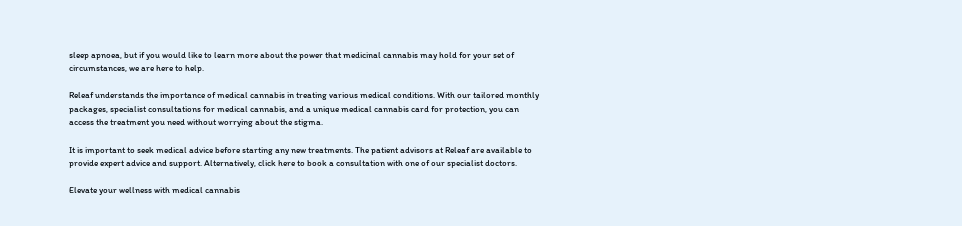sleep apnoea, but if you would like to learn more about the power that medicinal cannabis may hold for your set of circumstances, we are here to help.

Releaf understands the importance of medical cannabis in treating various medical conditions. With our tailored monthly packages, specialist consultations for medical cannabis, and a unique medical cannabis card for protection, you can access the treatment you need without worrying about the stigma.

It is important to seek medical advice before starting any new treatments. The patient advisors at Releaf are available to provide expert advice and support. Alternatively, click here to book a consultation with one of our specialist doctors.

Elevate your wellness with medical cannabis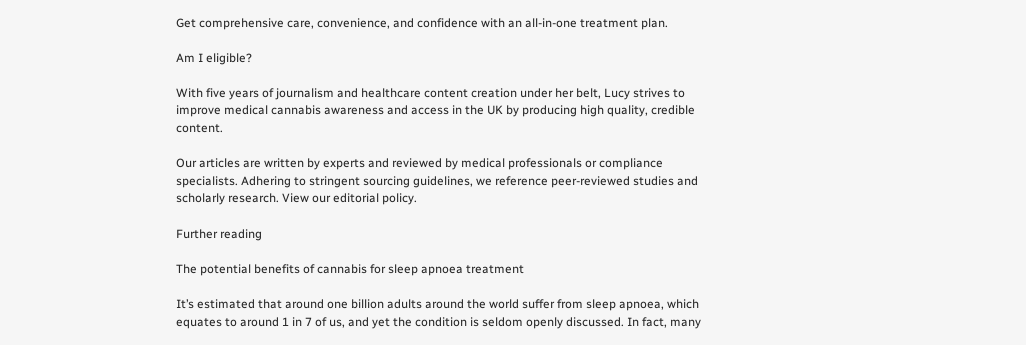Get comprehensive care, convenience, and confidence with an all-in-one treatment plan.

Am I eligible?

With five years of journalism and healthcare content creation under her belt, Lucy strives to improve medical cannabis awareness and access in the UK by producing high quality, credible content.

Our articles are written by experts and reviewed by medical professionals or compliance specialists. Adhering to stringent sourcing guidelines, we reference peer-reviewed studies and scholarly research. View our editorial policy.

Further reading

The potential benefits of cannabis for sleep apnoea treatment

It’s estimated that around one billion adults around the world suffer from sleep apnoea, which equates to around 1 in 7 of us, and yet the condition is seldom openly discussed. In fact, many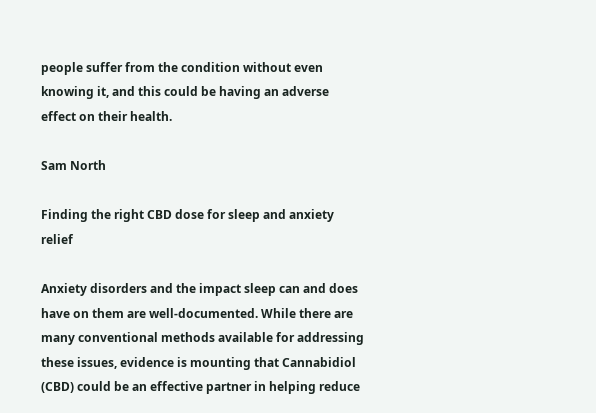people suffer from the condition without even knowing it, and this could be having an adverse effect on their health.

Sam North

Finding the right CBD dose for sleep and anxiety relief

Anxiety disorders and the impact sleep can and does have on them are well-documented. While there are many conventional methods available for addressing these issues, evidence is mounting that Cannabidiol (CBD) could be an effective partner in helping reduce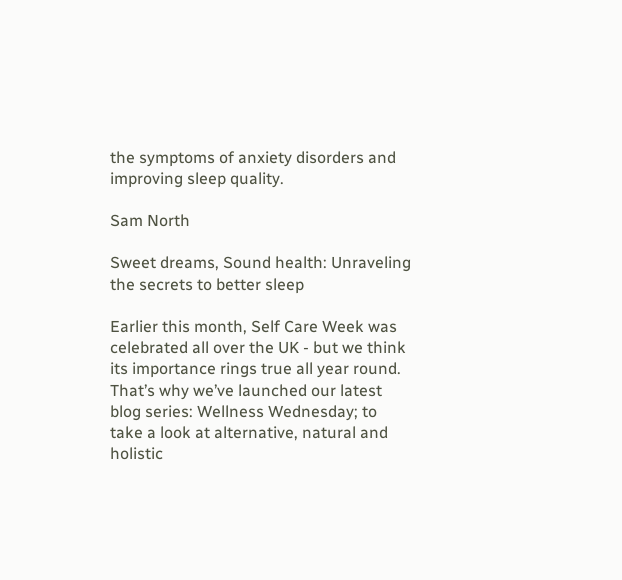the symptoms of anxiety disorders and improving sleep quality.

Sam North

Sweet dreams, Sound health: Unraveling the secrets to better sleep

Earlier this month, Self Care Week was celebrated all over the UK - but we think its importance rings true all year round. That’s why we’ve launched our latest blog series: Wellness Wednesday; to take a look at alternative, natural and holistic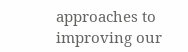approaches to improving our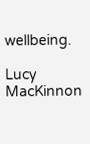wellbeing.

Lucy MacKinnon